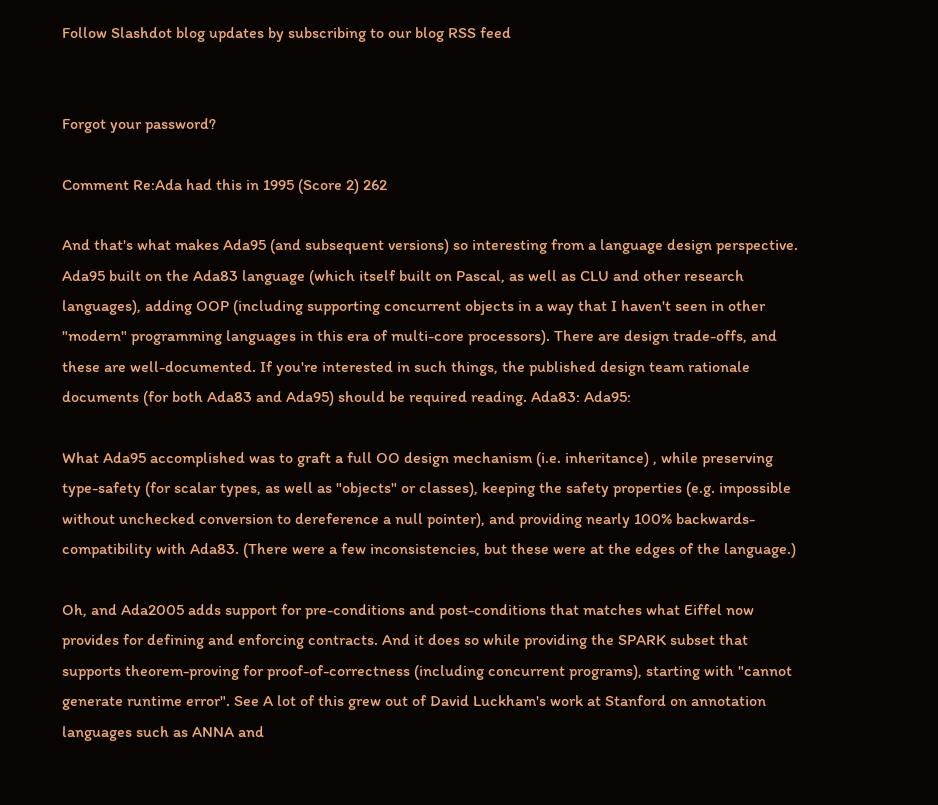Follow Slashdot blog updates by subscribing to our blog RSS feed


Forgot your password?

Comment Re:Ada had this in 1995 (Score 2) 262

And that's what makes Ada95 (and subsequent versions) so interesting from a language design perspective. Ada95 built on the Ada83 language (which itself built on Pascal, as well as CLU and other research languages), adding OOP (including supporting concurrent objects in a way that I haven't seen in other "modern" programming languages in this era of multi-core processors). There are design trade-offs, and these are well-documented. If you're interested in such things, the published design team rationale documents (for both Ada83 and Ada95) should be required reading. Ada83: Ada95:

What Ada95 accomplished was to graft a full OO design mechanism (i.e. inheritance) , while preserving type-safety (for scalar types, as well as "objects" or classes), keeping the safety properties (e.g. impossible without unchecked conversion to dereference a null pointer), and providing nearly 100% backwards-compatibility with Ada83. (There were a few inconsistencies, but these were at the edges of the language.)

Oh, and Ada2005 adds support for pre-conditions and post-conditions that matches what Eiffel now provides for defining and enforcing contracts. And it does so while providing the SPARK subset that supports theorem-proving for proof-of-correctness (including concurrent programs), starting with "cannot generate runtime error". See A lot of this grew out of David Luckham's work at Stanford on annotation languages such as ANNA and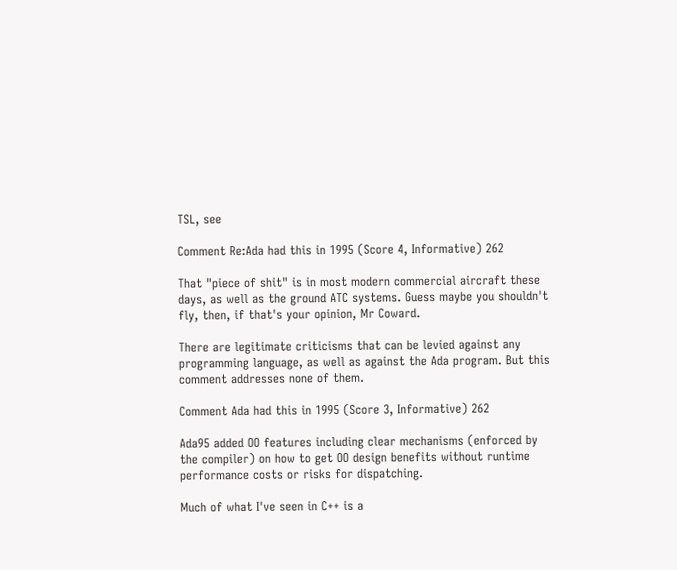TSL, see

Comment Re:Ada had this in 1995 (Score 4, Informative) 262

That "piece of shit" is in most modern commercial aircraft these days, as well as the ground ATC systems. Guess maybe you shouldn't fly, then, if that's your opinion, Mr Coward.

There are legitimate criticisms that can be levied against any programming language, as well as against the Ada program. But this comment addresses none of them.

Comment Ada had this in 1995 (Score 3, Informative) 262

Ada95 added OO features including clear mechanisms (enforced by the compiler) on how to get OO design benefits without runtime performance costs or risks for dispatching.

Much of what I've seen in C++ is a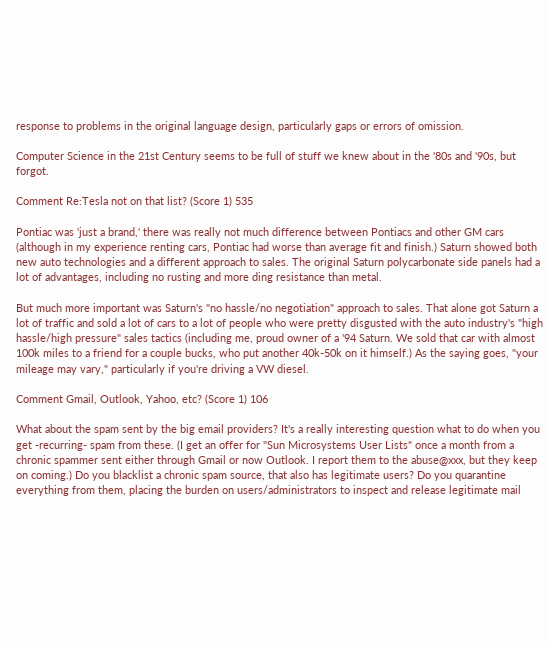response to problems in the original language design, particularly gaps or errors of omission.

Computer Science in the 21st Century seems to be full of stuff we knew about in the '80s and '90s, but forgot.

Comment Re:Tesla not on that list? (Score 1) 535

Pontiac was 'just a brand,' there was really not much difference between Pontiacs and other GM cars (although in my experience renting cars, Pontiac had worse than average fit and finish.) Saturn showed both new auto technologies and a different approach to sales. The original Saturn polycarbonate side panels had a lot of advantages, including no rusting and more ding resistance than metal.

But much more important was Saturn's "no hassle/no negotiation" approach to sales. That alone got Saturn a lot of traffic and sold a lot of cars to a lot of people who were pretty disgusted with the auto industry's "high hassle/high pressure" sales tactics (including me, proud owner of a '94 Saturn. We sold that car with almost 100k miles to a friend for a couple bucks, who put another 40k-50k on it himself.) As the saying goes, "your mileage may vary," particularly if you're driving a VW diesel.

Comment Gmail, Outlook, Yahoo, etc? (Score 1) 106

What about the spam sent by the big email providers? It's a really interesting question what to do when you get -recurring- spam from these. (I get an offer for "Sun Microsystems User Lists" once a month from a chronic spammer sent either through Gmail or now Outlook. I report them to the abuse@xxx, but they keep on coming.) Do you blacklist a chronic spam source, that also has legitimate users? Do you quarantine everything from them, placing the burden on users/administrators to inspect and release legitimate mail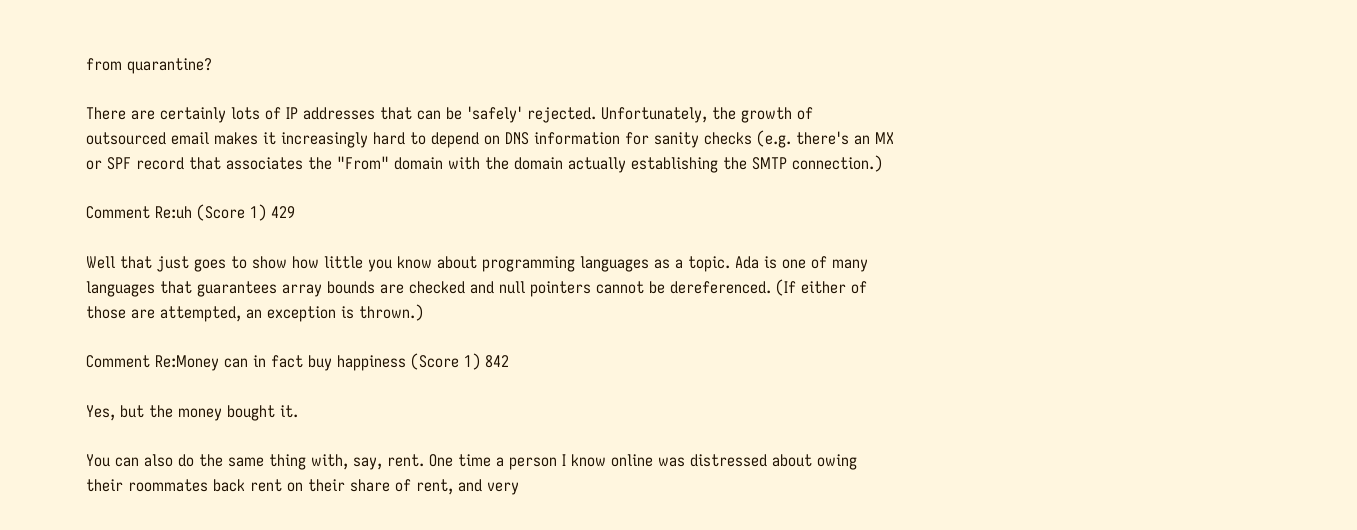from quarantine?

There are certainly lots of IP addresses that can be 'safely' rejected. Unfortunately, the growth of outsourced email makes it increasingly hard to depend on DNS information for sanity checks (e.g. there's an MX or SPF record that associates the "From" domain with the domain actually establishing the SMTP connection.)

Comment Re:uh (Score 1) 429

Well that just goes to show how little you know about programming languages as a topic. Ada is one of many languages that guarantees array bounds are checked and null pointers cannot be dereferenced. (If either of those are attempted, an exception is thrown.)

Comment Re:Money can in fact buy happiness (Score 1) 842

Yes, but the money bought it.

You can also do the same thing with, say, rent. One time a person I know online was distressed about owing their roommates back rent on their share of rent, and very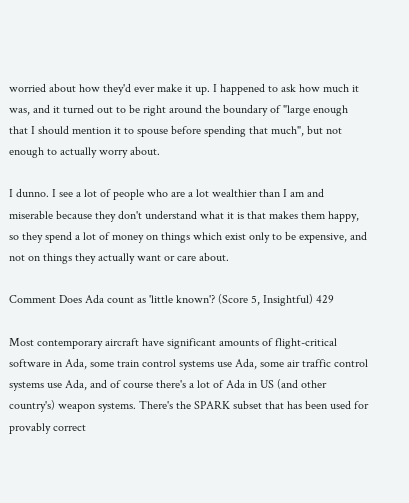worried about how they'd ever make it up. I happened to ask how much it was, and it turned out to be right around the boundary of "large enough that I should mention it to spouse before spending that much", but not enough to actually worry about.

I dunno. I see a lot of people who are a lot wealthier than I am and miserable because they don't understand what it is that makes them happy, so they spend a lot of money on things which exist only to be expensive, and not on things they actually want or care about.

Comment Does Ada count as 'little known'? (Score 5, Insightful) 429

Most contemporary aircraft have significant amounts of flight-critical software in Ada, some train control systems use Ada, some air traffic control systems use Ada, and of course there's a lot of Ada in US (and other country's) weapon systems. There's the SPARK subset that has been used for provably correct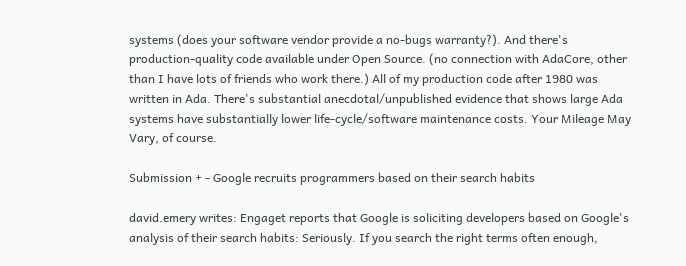systems (does your software vendor provide a no-bugs warranty?). And there's production-quality code available under Open Source. (no connection with AdaCore, other than I have lots of friends who work there.) All of my production code after 1980 was written in Ada. There's substantial anecdotal/unpublished evidence that shows large Ada systems have substantially lower life-cycle/software maintenance costs. Your Mileage May Vary, of course.

Submission + - Google recruits programmers based on their search habits

david.emery writes: Engaget reports that Google is soliciting developers based on Google's analysis of their search habits: Seriously. If you search the right terms often enough,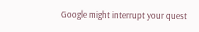Google might interrupt your quest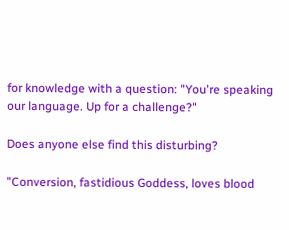for knowledge with a question: "You're speaking our language. Up for a challenge?"

Does anyone else find this disturbing?

"Conversion, fastidious Goddess, loves blood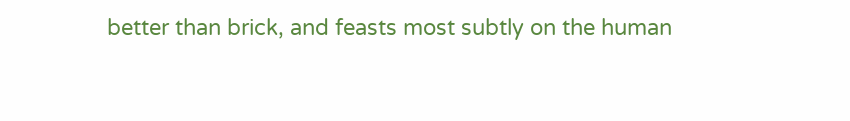better than brick, and feasts most subtly on the human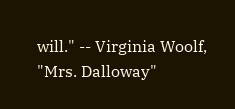will." -- Virginia Woolf, "Mrs. Dalloway"